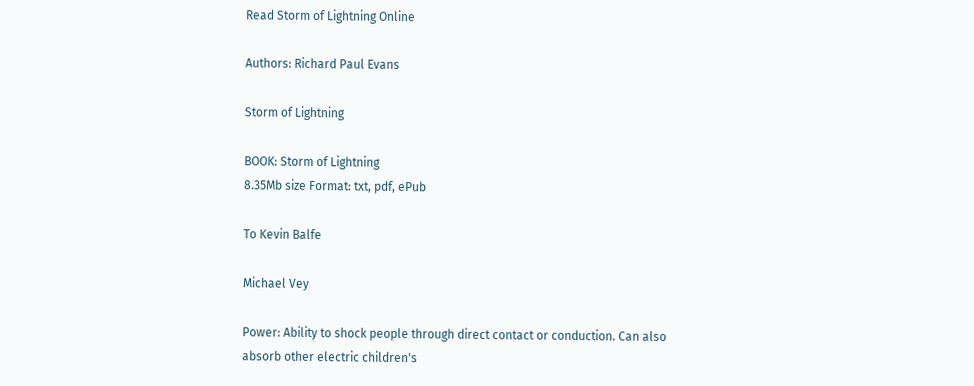Read Storm of Lightning Online

Authors: Richard Paul Evans

Storm of Lightning

BOOK: Storm of Lightning
8.35Mb size Format: txt, pdf, ePub

To Kevin Balfe

Michael Vey

Power: Ability to shock people through direct contact or conduction. Can also absorb other electric children's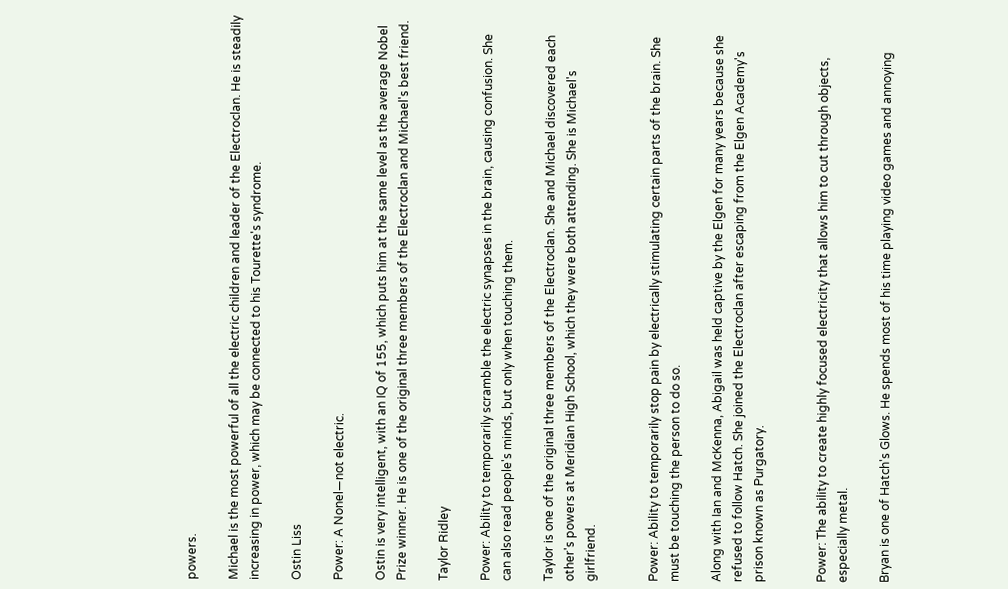powers.

Michael is the most powerful of all the electric children and leader of the Electroclan. He is steadily increasing in power, which may be connected to his Tourette's syndrome.

Ostin Liss

Power: A Nonel—not electric.

Ostin is very intelligent, with an IQ of 155, which puts him at the same level as the average Nobel Prize winner. He is one of the original three members of the Electroclan and Michael's best friend.

Taylor Ridley

Power: Ability to temporarily scramble the electric synapses in the brain, causing confusion. She can also read people's minds, but only when touching them.

Taylor is one of the original three members of the Electroclan. She and Michael discovered each other's powers at Meridian High School, which they were both attending. She is Michael's girlfriend.


Power: Ability to temporarily stop pain by electrically stimulating certain parts of the brain. She must be touching the person to do so.

Along with Ian and McKenna, Abigail was held captive by the Elgen for many years because she refused to follow Hatch. She joined the Electroclan after escaping from the Elgen Academy's prison known as Purgatory.


Power: The ability to create highly focused electricity that allows him to cut through objects, especially metal.

Bryan is one of Hatch's Glows. He spends most of his time playing video games and annoying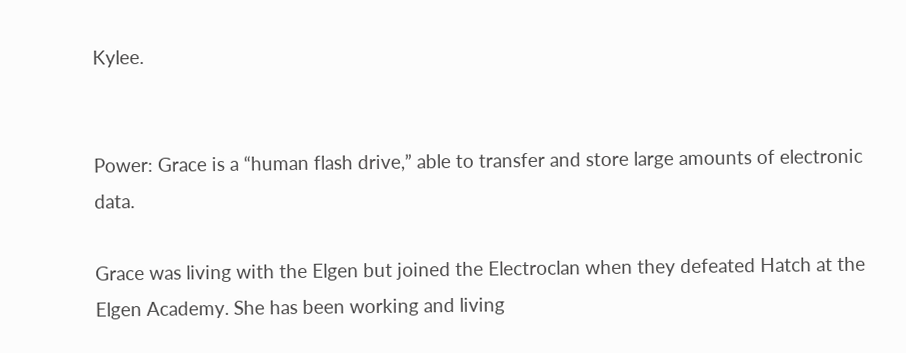Kylee.


Power: Grace is a “human flash drive,” able to transfer and store large amounts of electronic data.

Grace was living with the Elgen but joined the Electroclan when they defeated Hatch at the Elgen Academy. She has been working and living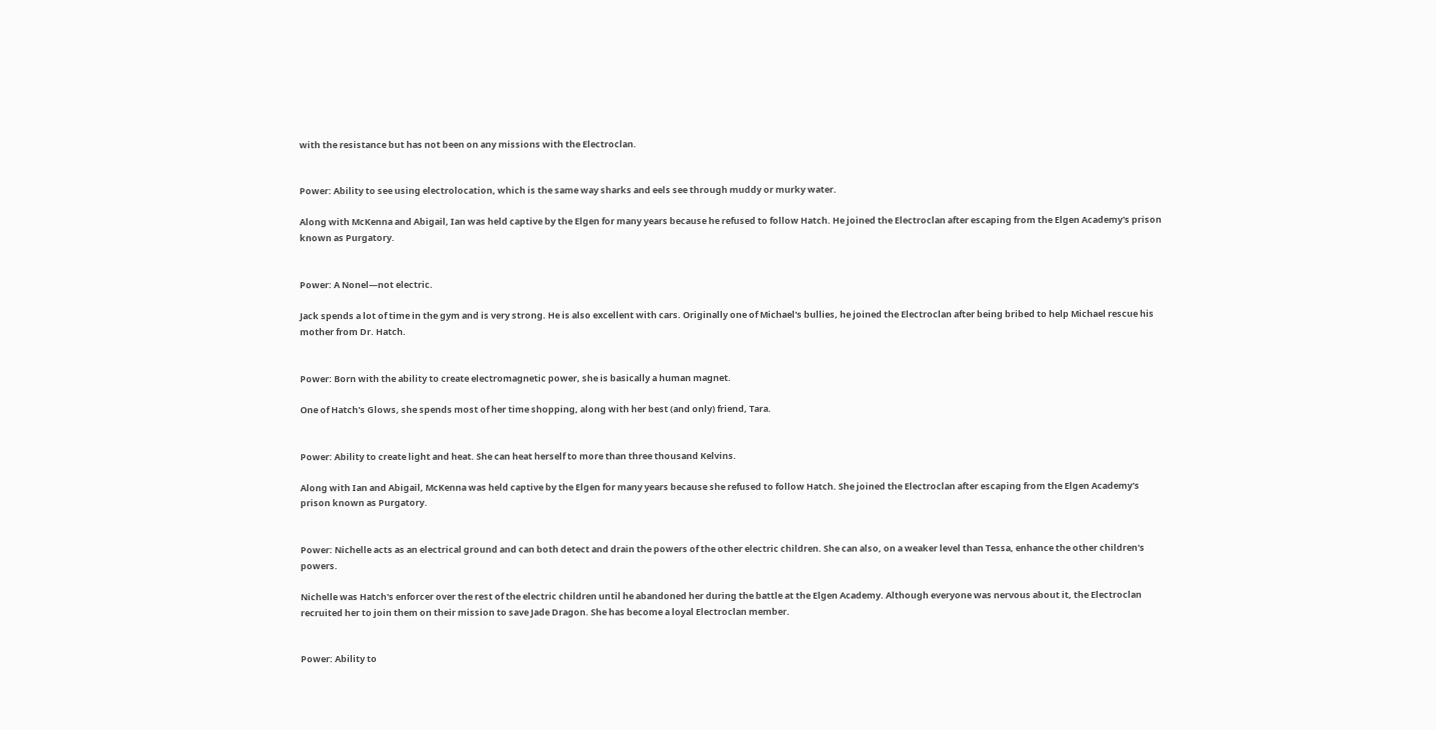with the resistance but has not been on any missions with the Electroclan.


Power: Ability to see using electrolocation, which is the same way sharks and eels see through muddy or murky water.

Along with McKenna and Abigail, Ian was held captive by the Elgen for many years because he refused to follow Hatch. He joined the Electroclan after escaping from the Elgen Academy's prison known as Purgatory.


Power: A Nonel—not electric.

Jack spends a lot of time in the gym and is very strong. He is also excellent with cars. Originally one of Michael's bullies, he joined the Electroclan after being bribed to help Michael rescue his mother from Dr. Hatch.


Power: Born with the ability to create electromagnetic power, she is basically a human magnet.

One of Hatch's Glows, she spends most of her time shopping, along with her best (and only) friend, Tara.


Power: Ability to create light and heat. She can heat herself to more than three thousand Kelvins.

Along with Ian and Abigail, McKenna was held captive by the Elgen for many years because she refused to follow Hatch. She joined the Electroclan after escaping from the Elgen Academy's prison known as Purgatory.


Power: Nichelle acts as an electrical ground and can both detect and drain the powers of the other electric children. She can also, on a weaker level than Tessa, enhance the other children's powers.

Nichelle was Hatch's enforcer over the rest of the electric children until he abandoned her during the battle at the Elgen Academy. Although everyone was nervous about it, the Electroclan recruited her to join them on their mission to save Jade Dragon. She has become a loyal Electroclan member.


Power: Ability to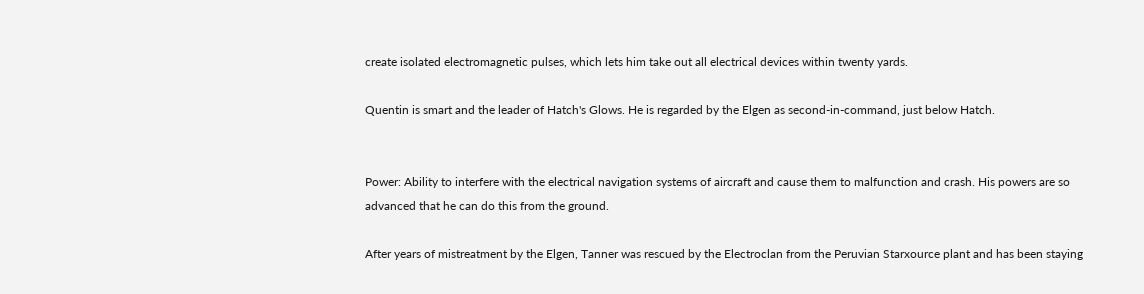create isolated electromagnetic pulses, which lets him take out all electrical devices within twenty yards.

Quentin is smart and the leader of Hatch's Glows. He is regarded by the Elgen as second-in-command, just below Hatch.


Power: Ability to interfere with the electrical navigation systems of aircraft and cause them to malfunction and crash. His powers are so advanced that he can do this from the ground.

After years of mistreatment by the Elgen, Tanner was rescued by the Electroclan from the Peruvian Starxource plant and has been staying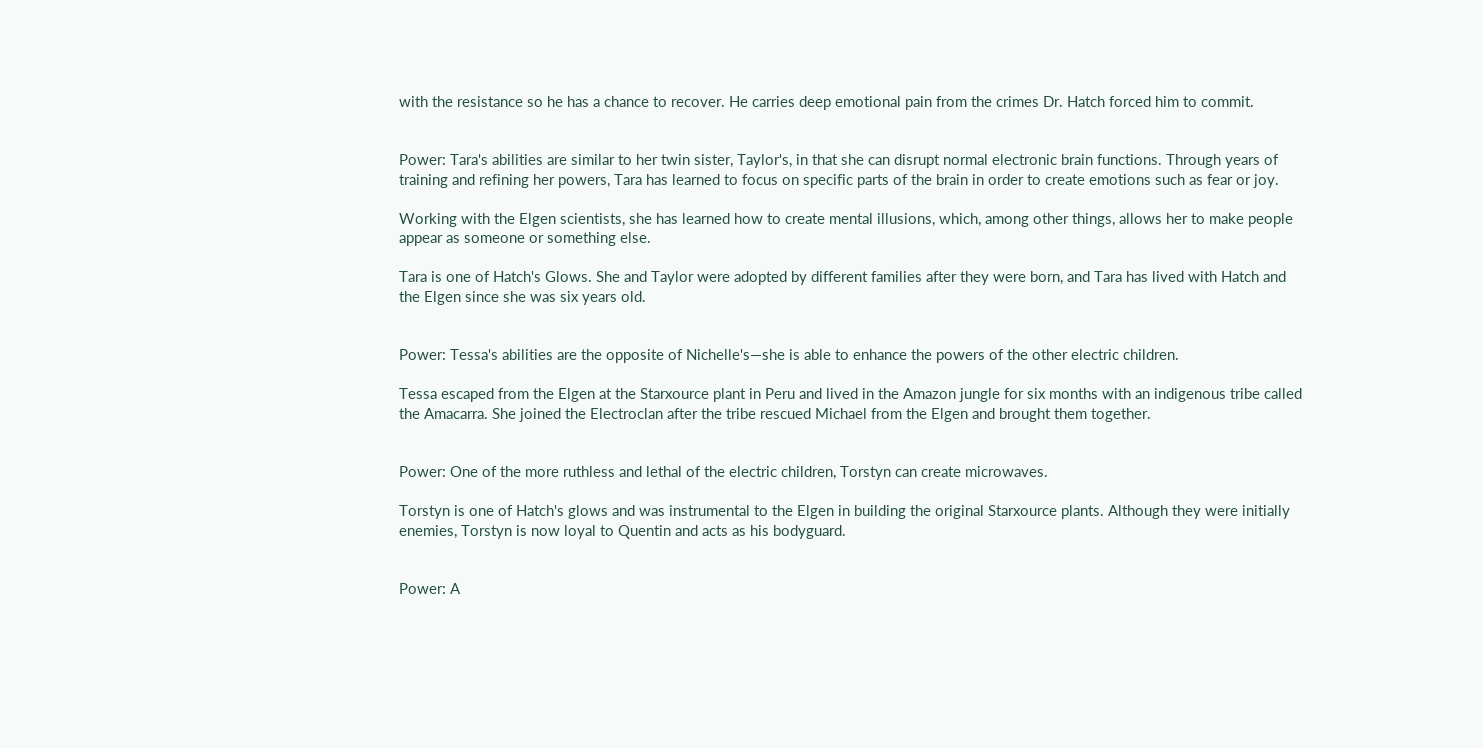with the resistance so he has a chance to recover. He carries deep emotional pain from the crimes Dr. Hatch forced him to commit.


Power: Tara's abilities are similar to her twin sister, Taylor's, in that she can disrupt normal electronic brain functions. Through years of training and refining her powers, Tara has learned to focus on specific parts of the brain in order to create emotions such as fear or joy.

Working with the Elgen scientists, she has learned how to create mental illusions, which, among other things, allows her to make people appear as someone or something else.

Tara is one of Hatch's Glows. She and Taylor were adopted by different families after they were born, and Tara has lived with Hatch and the Elgen since she was six years old.


Power: Tessa's abilities are the opposite of Nichelle's—she is able to enhance the powers of the other electric children.

Tessa escaped from the Elgen at the Starxource plant in Peru and lived in the Amazon jungle for six months with an indigenous tribe called the Amacarra. She joined the Electroclan after the tribe rescued Michael from the Elgen and brought them together.


Power: One of the more ruthless and lethal of the electric children, Torstyn can create microwaves.

Torstyn is one of Hatch's glows and was instrumental to the Elgen in building the original Starxource plants. Although they were initially enemies, Torstyn is now loyal to Quentin and acts as his bodyguard.


Power: A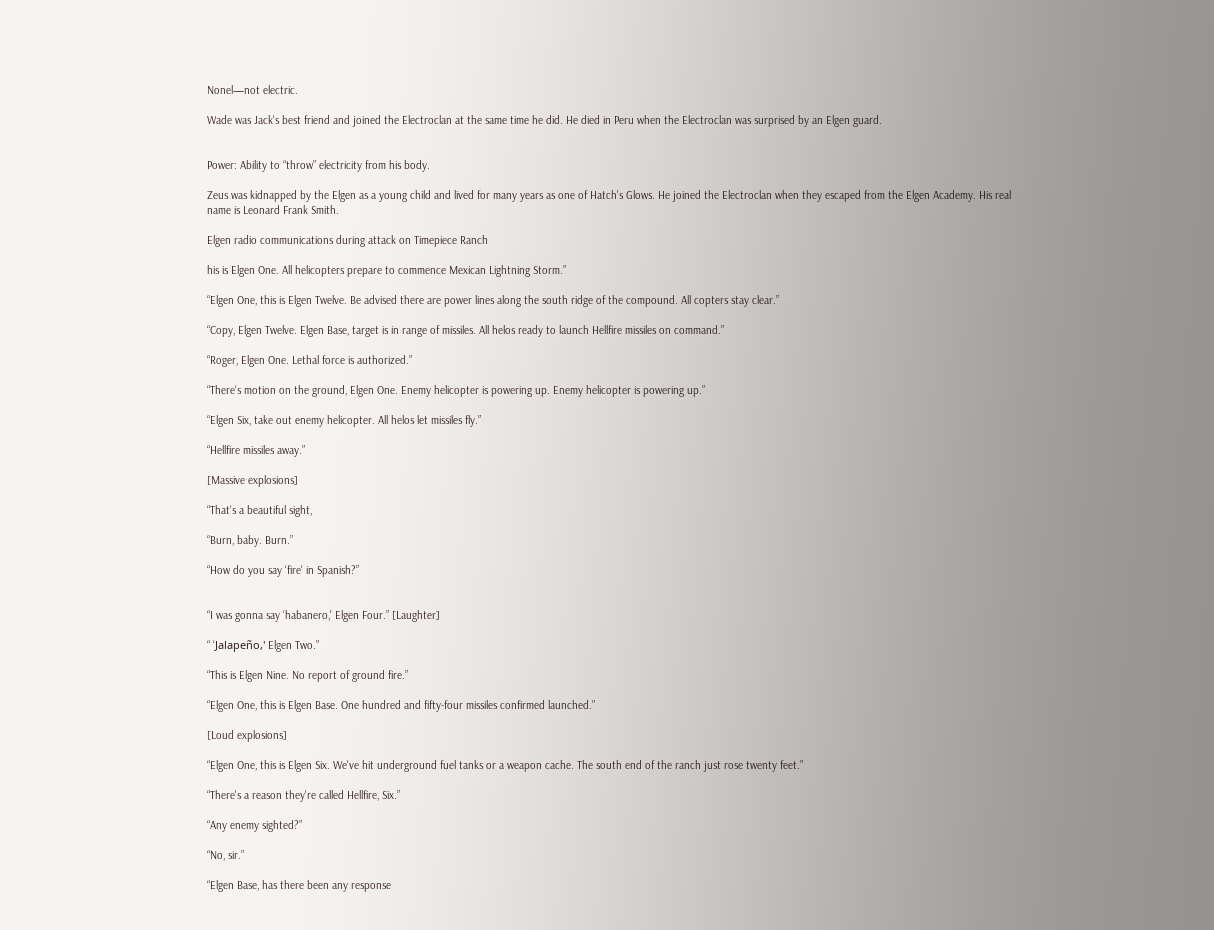Nonel—not electric.

Wade was Jack's best friend and joined the Electroclan at the same time he did. He died in Peru when the Electroclan was surprised by an Elgen guard.


Power: Ability to “throw” electricity from his body.

Zeus was kidnapped by the Elgen as a young child and lived for many years as one of Hatch's Glows. He joined the Electroclan when they escaped from the Elgen Academy. His real name is Leonard Frank Smith.

Elgen radio communications during attack on Timepiece Ranch

his is Elgen One. All helicopters prepare to commence Mexican Lightning Storm.”

“Elgen One, this is Elgen Twelve. Be advised there are power lines along the south ridge of the compound. All copters stay clear.”

“Copy, Elgen Twelve. Elgen Base, target is in range of missiles. All helos ready to launch Hellfire missiles on command.”

“Roger, Elgen One. Lethal force is authorized.”

“There's motion on the ground, Elgen One. Enemy helicopter is powering up. Enemy helicopter is powering up.”

“Elgen Six, take out enemy helicopter. All helos let missiles fly.”

“Hellfire missiles away.”

[Massive explosions]

“That's a beautiful sight,

“Burn, baby. Burn.”

“How do you say ‘fire' in Spanish?”


“I was gonna say ‘habanero,' Elgen Four.” [Laughter]

“ ‘Jalapeño,' Elgen Two.”

“This is Elgen Nine. No report of ground fire.”

“Elgen One, this is Elgen Base. One hundred and fifty-four missiles confirmed launched.”

[Loud explosions]

“Elgen One, this is Elgen Six. We've hit underground fuel tanks or a weapon cache. The south end of the ranch just rose twenty feet.”

“There's a reason they're called Hellfire, Six.”

“Any enemy sighted?”

“No, sir.”

“Elgen Base, has there been any response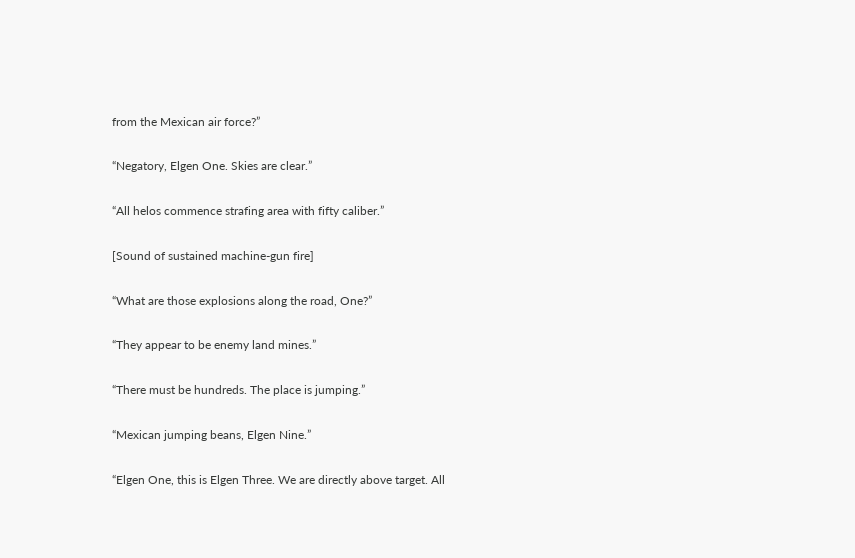from the Mexican air force?”

“Negatory, Elgen One. Skies are clear.”

“All helos commence strafing area with fifty caliber.”

[Sound of sustained machine-gun fire]

“What are those explosions along the road, One?”

“They appear to be enemy land mines.”

“There must be hundreds. The place is jumping.”

“Mexican jumping beans, Elgen Nine.”

“Elgen One, this is Elgen Three. We are directly above target. All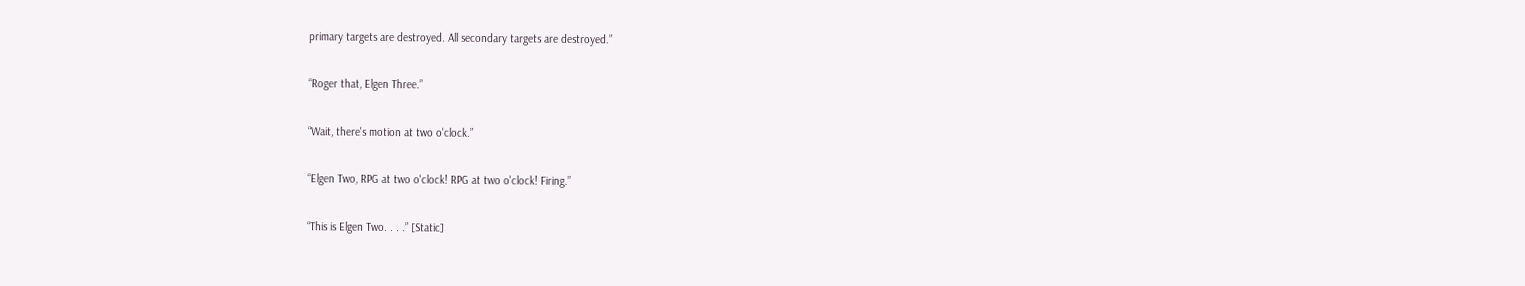primary targets are destroyed. All secondary targets are destroyed.”

“Roger that, Elgen Three.”

“Wait, there's motion at two o'clock.”

“Elgen Two, RPG at two o'clock! RPG at two o'clock! Firing.”

“This is Elgen Two. . . .” [Static]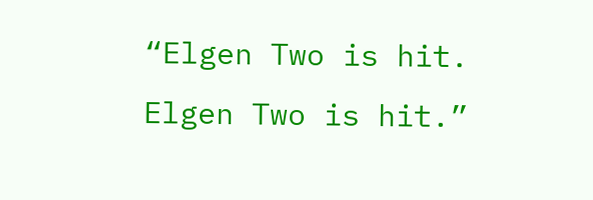“Elgen Two is hit. Elgen Two is hit.”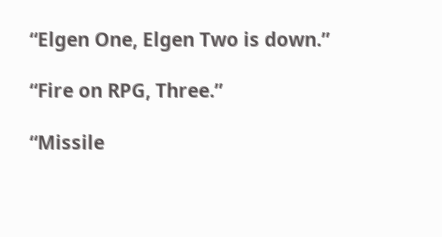“Elgen One, Elgen Two is down.”

“Fire on RPG, Three.”

“Missile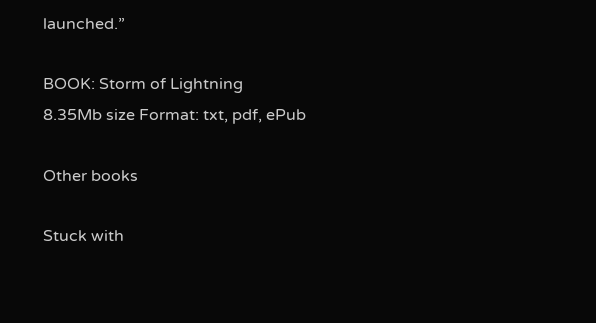launched.”

BOOK: Storm of Lightning
8.35Mb size Format: txt, pdf, ePub

Other books

Stuck with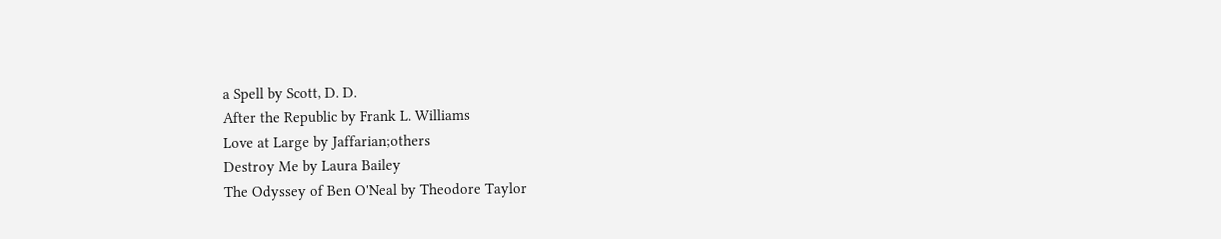a Spell by Scott, D. D.
After the Republic by Frank L. Williams
Love at Large by Jaffarian;others
Destroy Me by Laura Bailey
The Odyssey of Ben O'Neal by Theodore Taylor